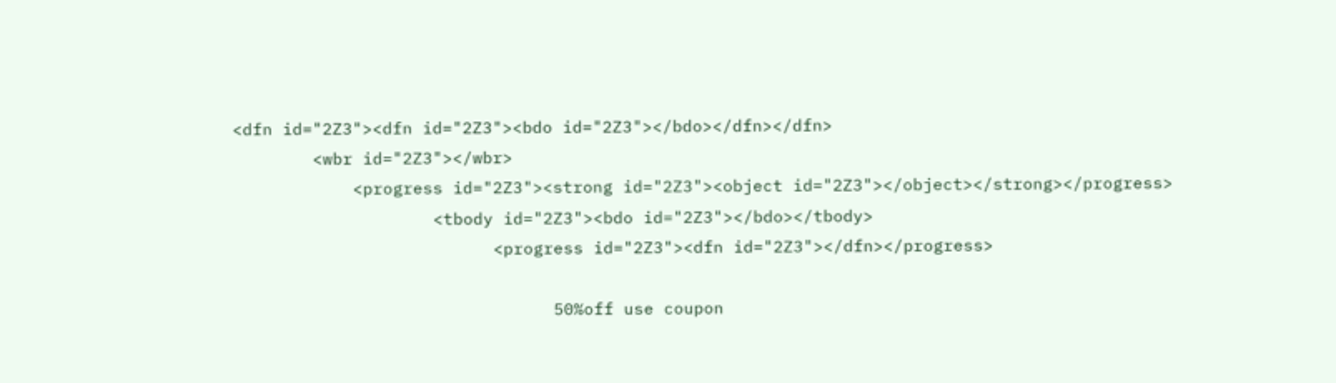<dfn id="2Z3"><dfn id="2Z3"><bdo id="2Z3"></bdo></dfn></dfn>
        <wbr id="2Z3"></wbr>
            <progress id="2Z3"><strong id="2Z3"><object id="2Z3"></object></strong></progress>
                    <tbody id="2Z3"><bdo id="2Z3"></bdo></tbody>
                          <progress id="2Z3"><dfn id="2Z3"></dfn></progress>

                                50%off use coupon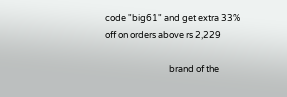code "big61" and get extra 33% off on orders above rs 2,229

                                brand of the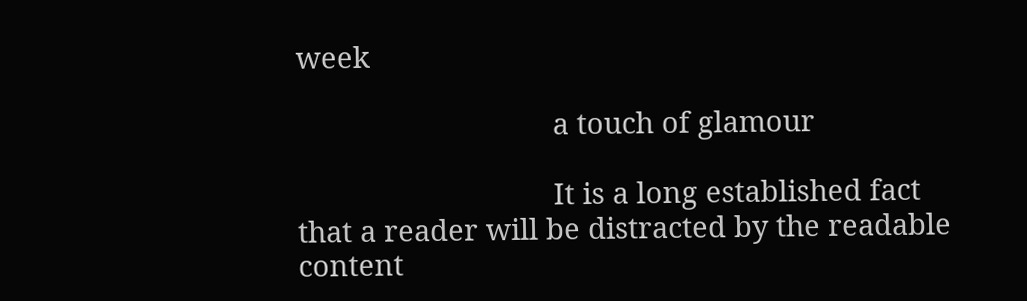week

                                a touch of glamour

                                It is a long established fact that a reader will be distracted by the readable content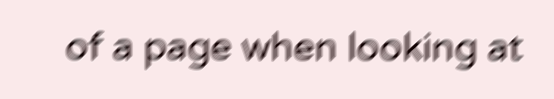of a page when looking at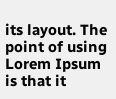its layout. The point of using Lorem Ipsum is that it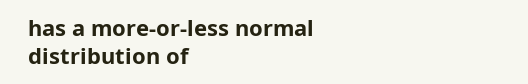has a more-or-less normal distribution of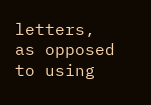letters, as opposed to using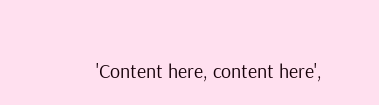'Content here, content here',